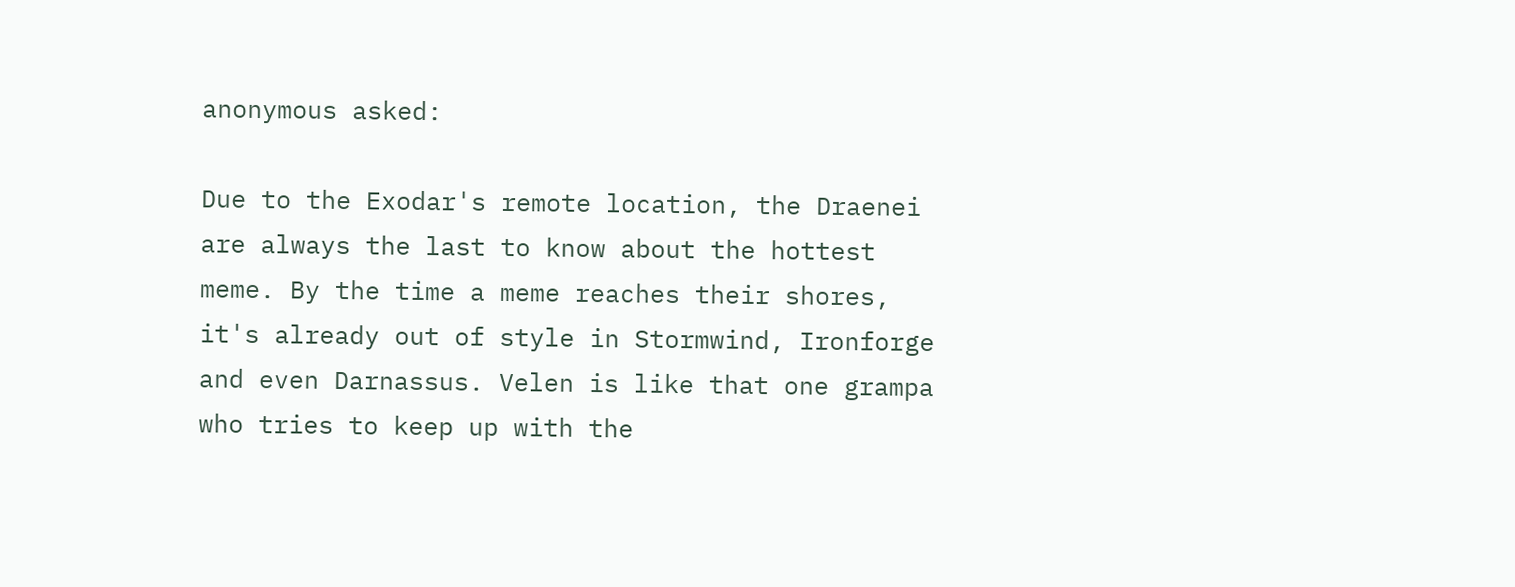anonymous asked:

Due to the Exodar's remote location, the Draenei are always the last to know about the hottest meme. By the time a meme reaches their shores, it's already out of style in Stormwind, Ironforge and even Darnassus. Velen is like that one grampa who tries to keep up with the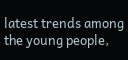latest trends among the young people,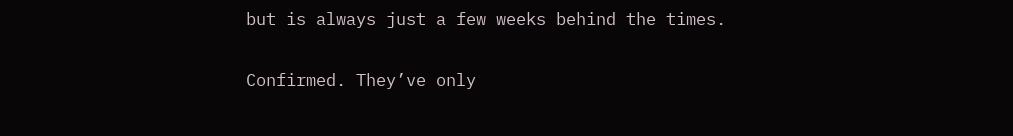but is always just a few weeks behind the times.

Confirmed. They’ve only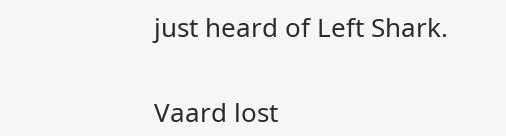just heard of Left Shark.


Vaard lost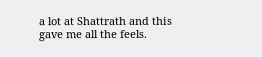a lot at Shattrath and this gave me all the feels.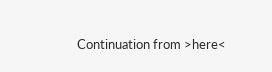Continuation from >here<